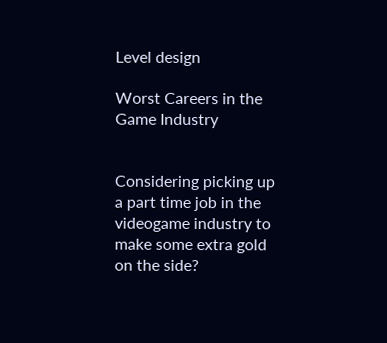Level design

Worst Careers in the Game Industry


Considering picking up a part time job in the videogame industry to make some extra gold on the side?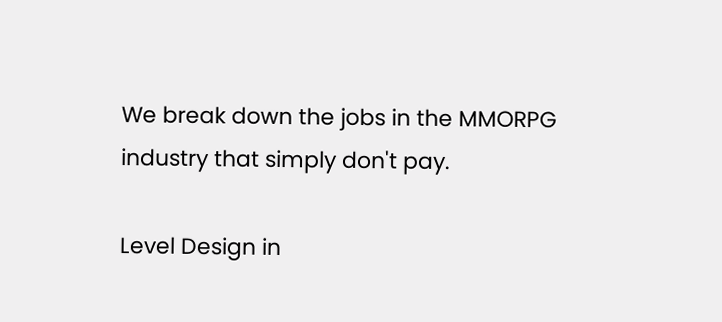We break down the jobs in the MMORPG industry that simply don't pay.

Level Design in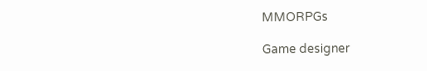MMORPGs

Game designer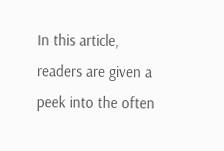In this article, readers are given a peek into the often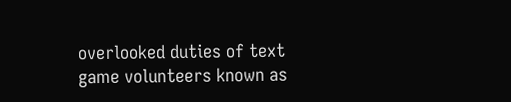overlooked duties of text game volunteers known as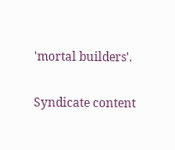'mortal builders'.

Syndicate content